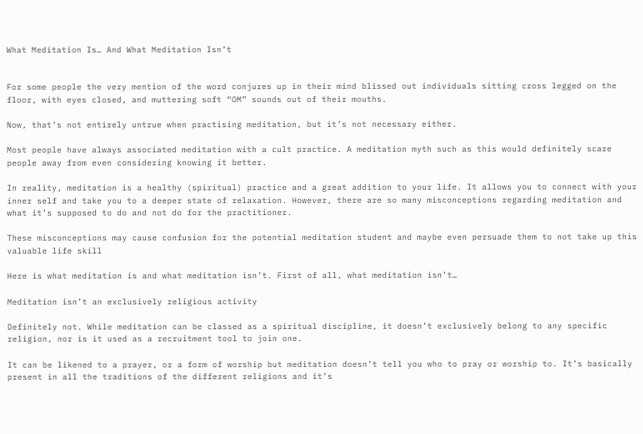What Meditation Is… And What Meditation Isn’t


For some people the very mention of the word conjures up in their mind blissed out individuals sitting cross legged on the floor, with eyes closed, and muttering soft “OM” sounds out of their mouths.

Now, that’s not entirely untrue when practising meditation, but it’s not necessary either.

Most people have always associated meditation with a cult practice. A meditation myth such as this would definitely scare people away from even considering knowing it better.

In reality, meditation is a healthy (spiritual) practice and a great addition to your life. It allows you to connect with your inner self and take you to a deeper state of relaxation. However, there are so many misconceptions regarding meditation and what it’s supposed to do and not do for the practitioner.

These misconceptions may cause confusion for the potential meditation student and maybe even persuade them to not take up this valuable life skill

Here is what meditation is and what meditation isn’t. First of all, what meditation isn’t…

Meditation isn’t an exclusively religious activity

Definitely not. While meditation can be classed as a spiritual discipline, it doesn’t exclusively belong to any specific religion, nor is it used as a recruitment tool to join one.

It can be likened to a prayer, or a form of worship but meditation doesn’t tell you who to pray or worship to. It’s basically present in all the traditions of the different religions and it’s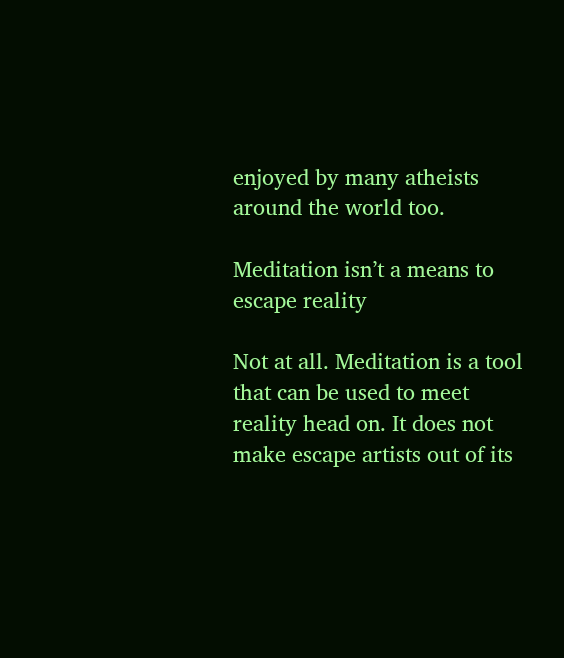enjoyed by many atheists around the world too.

Meditation isn’t a means to escape reality

Not at all. Meditation is a tool that can be used to meet reality head on. It does not make escape artists out of its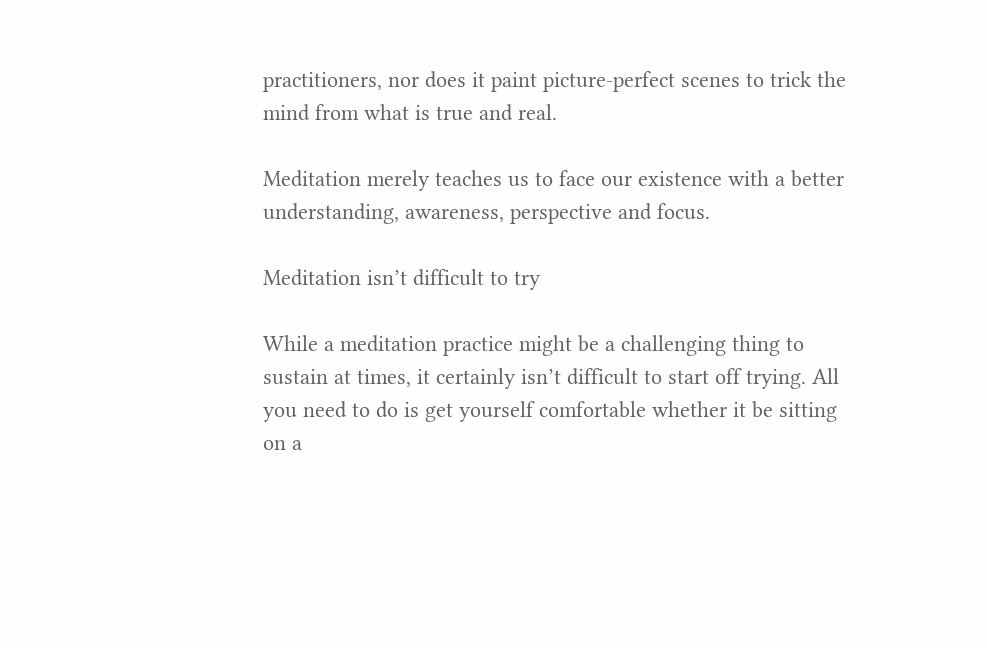practitioners, nor does it paint picture-perfect scenes to trick the mind from what is true and real.

Meditation merely teaches us to face our existence with a better understanding, awareness, perspective and focus.

Meditation isn’t difficult to try

While a meditation practice might be a challenging thing to sustain at times, it certainly isn’t difficult to start off trying. All you need to do is get yourself comfortable whether it be sitting on a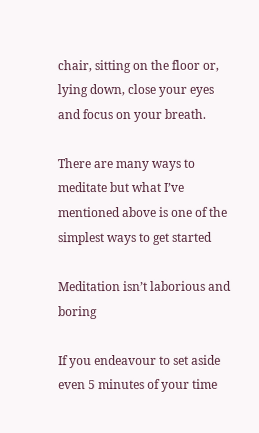chair, sitting on the floor or, lying down, close your eyes and focus on your breath.

There are many ways to meditate but what I’ve mentioned above is one of the simplest ways to get started

Meditation isn’t laborious and boring

If you endeavour to set aside even 5 minutes of your time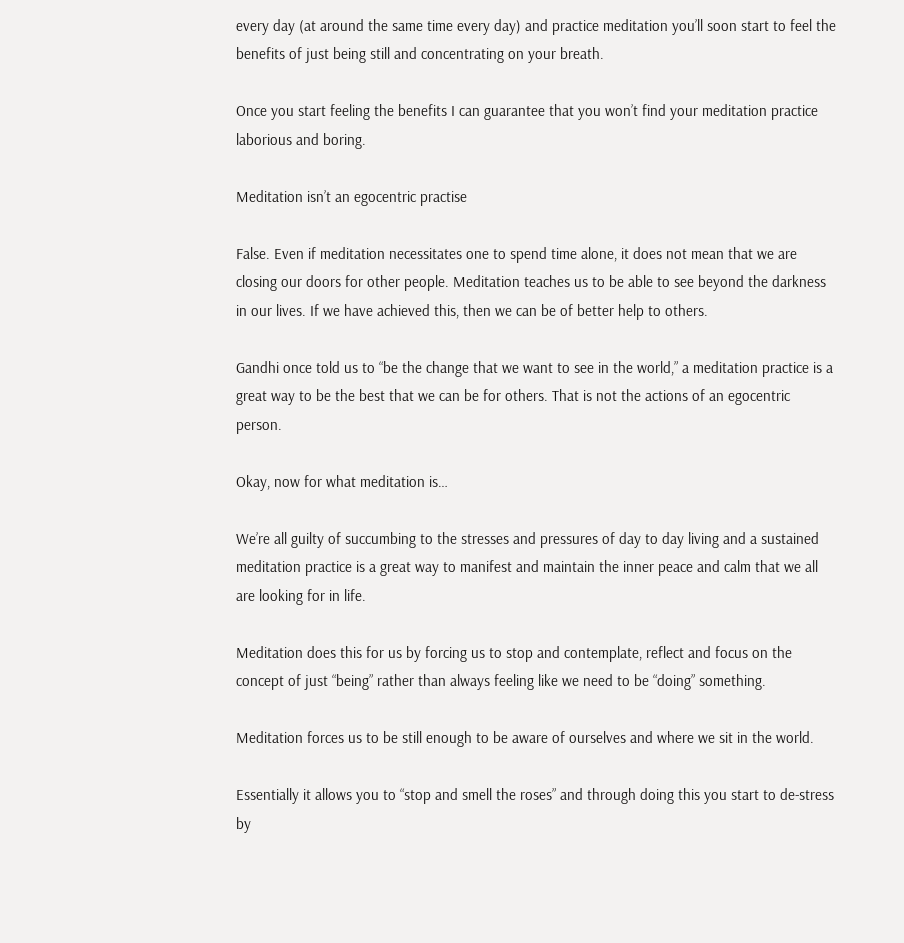every day (at around the same time every day) and practice meditation you’ll soon start to feel the benefits of just being still and concentrating on your breath.

Once you start feeling the benefits I can guarantee that you won’t find your meditation practice laborious and boring.

Meditation isn’t an egocentric practise

False. Even if meditation necessitates one to spend time alone, it does not mean that we are closing our doors for other people. Meditation teaches us to be able to see beyond the darkness in our lives. If we have achieved this, then we can be of better help to others.

Gandhi once told us to “be the change that we want to see in the world,” a meditation practice is a great way to be the best that we can be for others. That is not the actions of an egocentric person.

Okay, now for what meditation is…

We’re all guilty of succumbing to the stresses and pressures of day to day living and a sustained meditation practice is a great way to manifest and maintain the inner peace and calm that we all are looking for in life.

Meditation does this for us by forcing us to stop and contemplate, reflect and focus on the concept of just “being” rather than always feeling like we need to be “doing” something.

Meditation forces us to be still enough to be aware of ourselves and where we sit in the world.

Essentially it allows you to “stop and smell the roses” and through doing this you start to de-stress by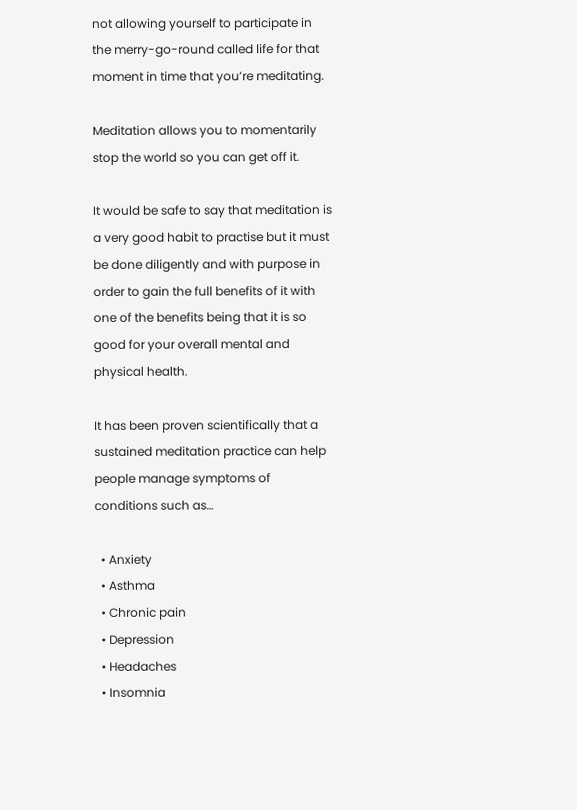not allowing yourself to participate in the merry-go-round called life for that moment in time that you’re meditating.

Meditation allows you to momentarily stop the world so you can get off it.

It would be safe to say that meditation is a very good habit to practise but it must be done diligently and with purpose in order to gain the full benefits of it with one of the benefits being that it is so good for your overall mental and physical health.

It has been proven scientifically that a sustained meditation practice can help people manage symptoms of conditions such as…

  • Anxiety
  • Asthma
  • Chronic pain
  • Depression
  • Headaches
  • Insomnia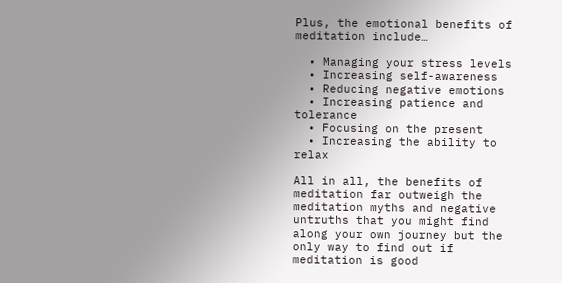Plus, the emotional benefits of meditation include…

  • Managing your stress levels
  • Increasing self-awareness
  • Reducing negative emotions
  • Increasing patience and tolerance
  • Focusing on the present
  • Increasing the ability to relax

All in all, the benefits of meditation far outweigh the meditation myths and negative untruths that you might find along your own journey but the only way to find out if meditation is good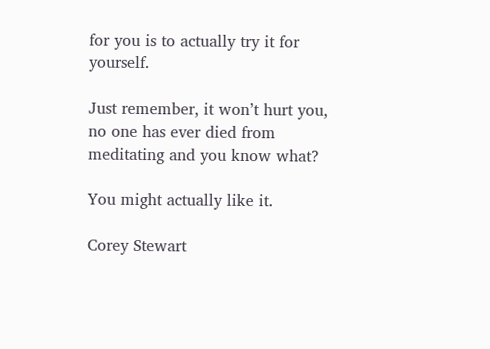for you is to actually try it for yourself.

Just remember, it won’t hurt you, no one has ever died from meditating and you know what?

You might actually like it.

Corey Stewart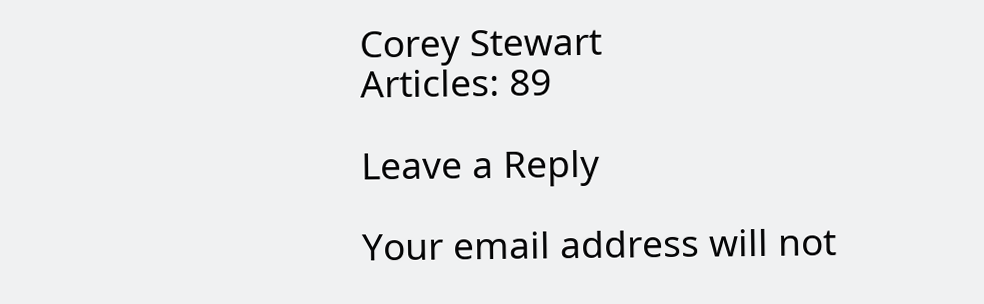Corey Stewart
Articles: 89

Leave a Reply

Your email address will not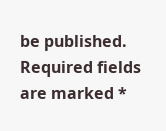be published. Required fields are marked *